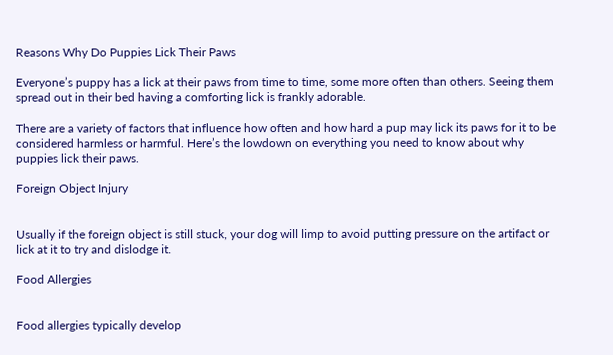Reasons Why Do Puppies Lick Their Paws

Everyone’s puppy has a lick at their paws from time to time, some more often than others. Seeing them spread out in their bed having a comforting lick is frankly adorable.

There are a variety of factors that influence how often and how hard a pup may lick its paws for it to be considered harmless or harmful. Here’s the lowdown on everything you need to know about why puppies lick their paws.

Foreign Object Injury


Usually if the foreign object is still stuck, your dog will limp to avoid putting pressure on the artifact or lick at it to try and dislodge it.

Food Allergies


Food allergies typically develop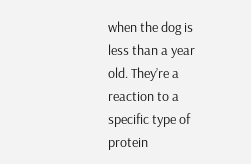when the dog is less than a year old. They’re a reaction to a specific type of protein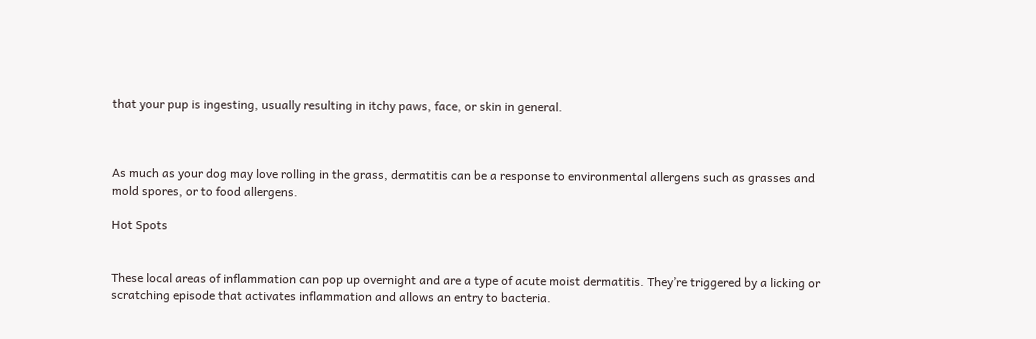that your pup is ingesting, usually resulting in itchy paws, face, or skin in general.



As much as your dog may love rolling in the grass, dermatitis can be a response to environmental allergens such as grasses and mold spores, or to food allergens.

Hot Spots


These local areas of inflammation can pop up overnight and are a type of acute moist dermatitis. They’re triggered by a licking or scratching episode that activates inflammation and allows an entry to bacteria.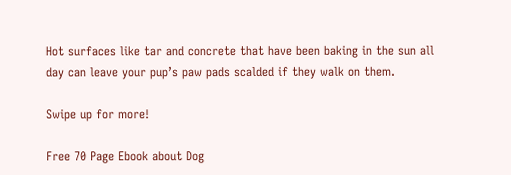Hot surfaces like tar and concrete that have been baking in the sun all day can leave your pup’s paw pads scalded if they walk on them.

Swipe up for more!

Free 70 Page Ebook about Dog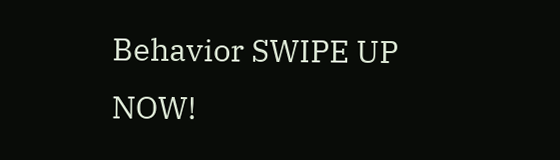Behavior SWIPE UP NOW!